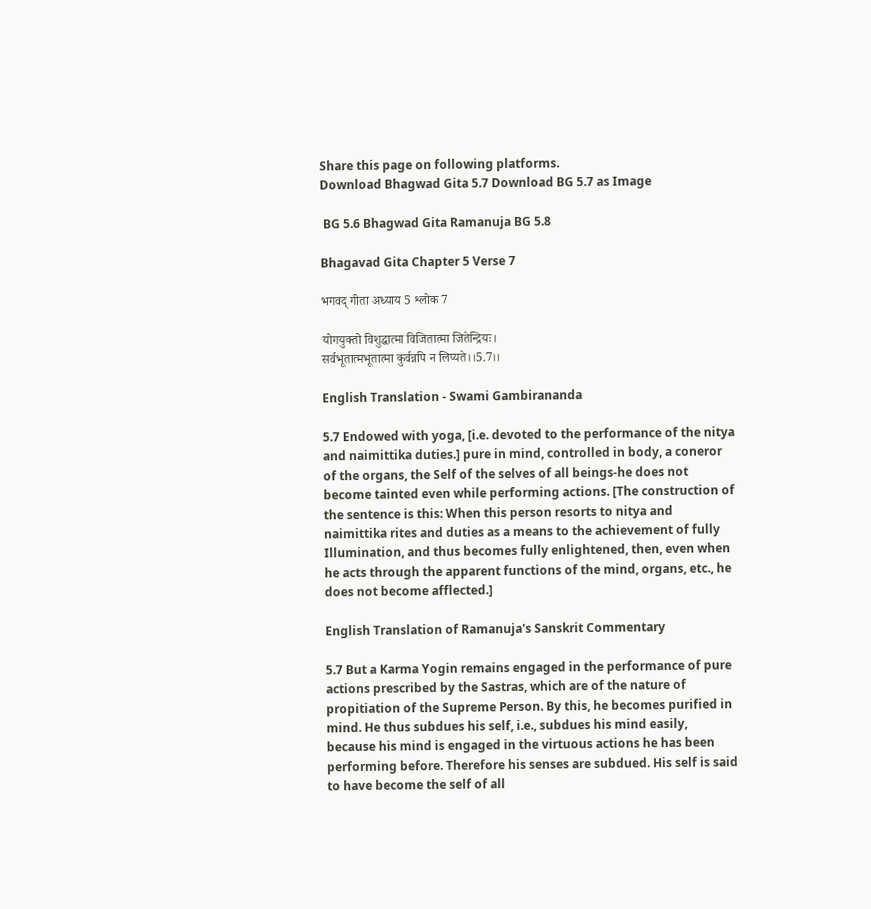Share this page on following platforms.
Download Bhagwad Gita 5.7 Download BG 5.7 as Image

 BG 5.6 Bhagwad Gita Ramanuja BG 5.8

Bhagavad Gita Chapter 5 Verse 7

भगवद् गीता अध्याय 5 श्लोक 7

योगयुक्तो विशुद्धात्मा विजितात्मा जितेन्द्रियः।
सर्वभूतात्मभूतात्मा कुर्वन्नपि न लिप्यते।।5.7।।

English Translation - Swami Gambirananda

5.7 Endowed with yoga, [i.e. devoted to the performance of the nitya and naimittika duties.] pure in mind, controlled in body, a coneror of the organs, the Self of the selves of all beings-he does not become tainted even while performing actions. [The construction of the sentence is this: When this person resorts to nitya and naimittika rites and duties as a means to the achievement of fully Illumination, and thus becomes fully enlightened, then, even when he acts through the apparent functions of the mind, organs, etc., he does not become afflected.]

English Translation of Ramanuja's Sanskrit Commentary

5.7 But a Karma Yogin remains engaged in the performance of pure actions prescribed by the Sastras, which are of the nature of propitiation of the Supreme Person. By this, he becomes purified in mind. He thus subdues his self, i.e., subdues his mind easily, because his mind is engaged in the virtuous actions he has been performing before. Therefore his senses are subdued. His self is said to have become the self of all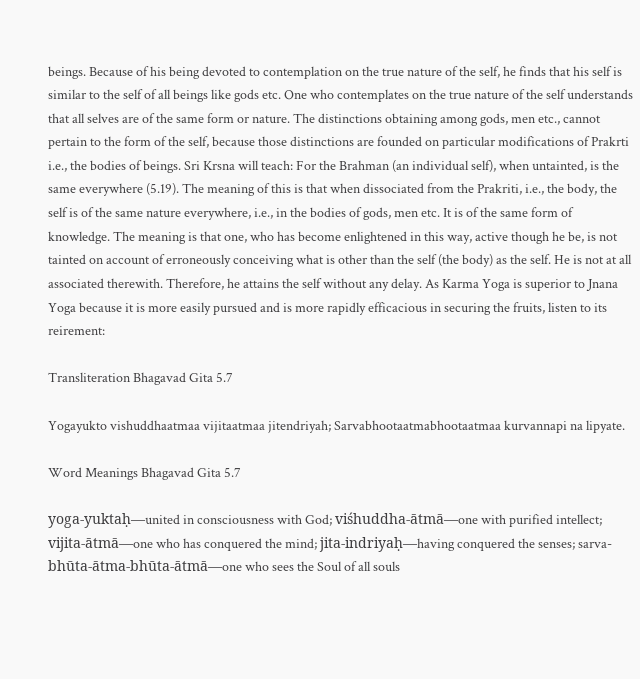beings. Because of his being devoted to contemplation on the true nature of the self, he finds that his self is similar to the self of all beings like gods etc. One who contemplates on the true nature of the self understands that all selves are of the same form or nature. The distinctions obtaining among gods, men etc., cannot pertain to the form of the self, because those distinctions are founded on particular modifications of Prakrti i.e., the bodies of beings. Sri Krsna will teach: For the Brahman (an individual self), when untainted, is the same everywhere (5.19). The meaning of this is that when dissociated from the Prakriti, i.e., the body, the self is of the same nature everywhere, i.e., in the bodies of gods, men etc. It is of the same form of knowledge. The meaning is that one, who has become enlightened in this way, active though he be, is not tainted on account of erroneously conceiving what is other than the self (the body) as the self. He is not at all associated therewith. Therefore, he attains the self without any delay. As Karma Yoga is superior to Jnana Yoga because it is more easily pursued and is more rapidly efficacious in securing the fruits, listen to its reirement:

Transliteration Bhagavad Gita 5.7

Yogayukto vishuddhaatmaa vijitaatmaa jitendriyah; Sarvabhootaatmabhootaatmaa kurvannapi na lipyate.

Word Meanings Bhagavad Gita 5.7

yoga-yuktaḥ—united in consciousness with God; viśhuddha-ātmā—one with purified intellect; vijita-ātmā—one who has conquered the mind; jita-indriyaḥ—having conquered the senses; sarva-bhūta-ātma-bhūta-ātmā—one who sees the Soul of all souls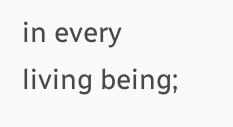in every living being;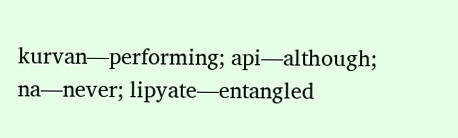kurvan—performing; api—although; na—never; lipyate—entangled